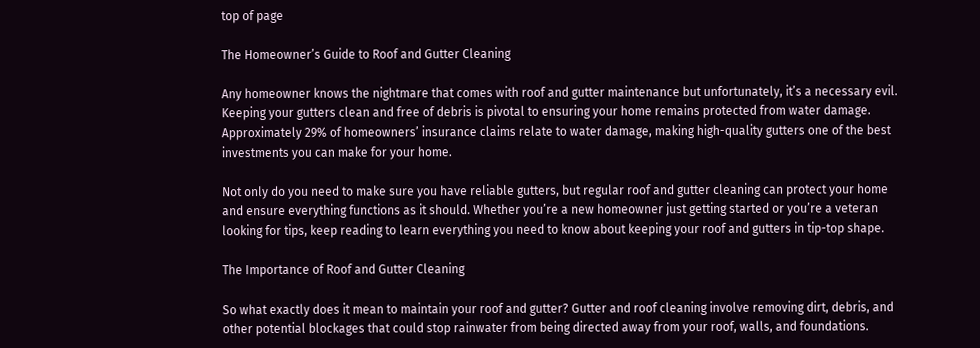top of page

The Homeowner’s Guide to Roof and Gutter Cleaning

Any homeowner knows the nightmare that comes with roof and gutter maintenance but unfortunately, it’s a necessary evil. Keeping your gutters clean and free of debris is pivotal to ensuring your home remains protected from water damage. Approximately 29% of homeowners’ insurance claims relate to water damage, making high-quality gutters one of the best investments you can make for your home.

Not only do you need to make sure you have reliable gutters, but regular roof and gutter cleaning can protect your home and ensure everything functions as it should. Whether you’re a new homeowner just getting started or you’re a veteran looking for tips, keep reading to learn everything you need to know about keeping your roof and gutters in tip-top shape.

The Importance of Roof and Gutter Cleaning

So what exactly does it mean to maintain your roof and gutter? Gutter and roof cleaning involve removing dirt, debris, and other potential blockages that could stop rainwater from being directed away from your roof, walls, and foundations.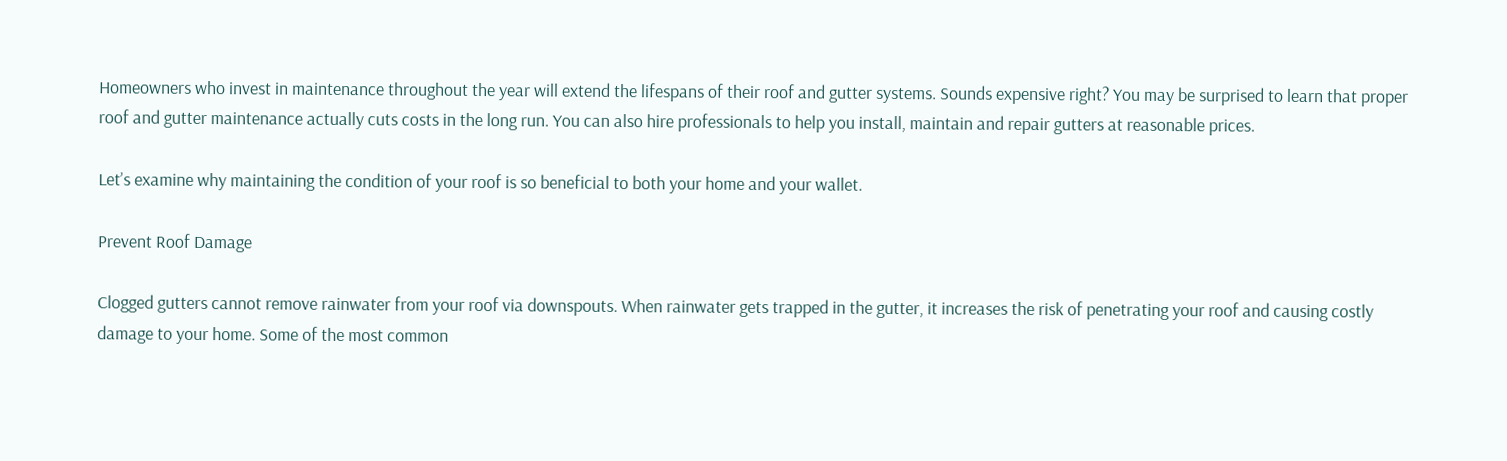Homeowners who invest in maintenance throughout the year will extend the lifespans of their roof and gutter systems. Sounds expensive right? You may be surprised to learn that proper roof and gutter maintenance actually cuts costs in the long run. You can also hire professionals to help you install, maintain and repair gutters at reasonable prices.

Let’s examine why maintaining the condition of your roof is so beneficial to both your home and your wallet.

Prevent Roof Damage

Clogged gutters cannot remove rainwater from your roof via downspouts. When rainwater gets trapped in the gutter, it increases the risk of penetrating your roof and causing costly damage to your home. Some of the most common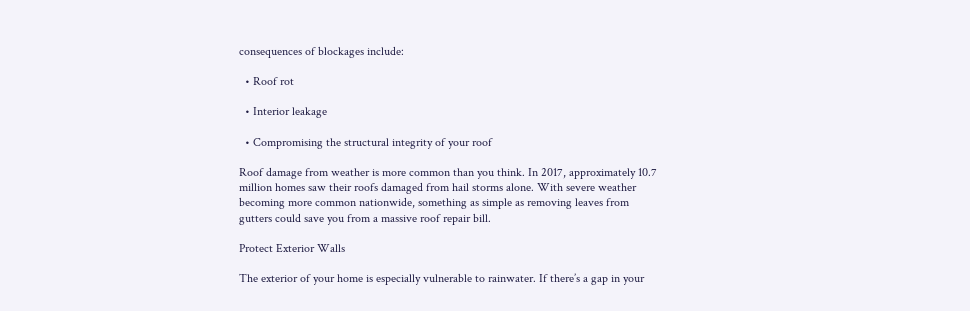consequences of blockages include:

  • Roof rot

  • Interior leakage

  • Compromising the structural integrity of your roof

Roof damage from weather is more common than you think. In 2017, approximately 10.7 million homes saw their roofs damaged from hail storms alone. With severe weather becoming more common nationwide, something as simple as removing leaves from gutters could save you from a massive roof repair bill.

Protect Exterior Walls

The exterior of your home is especially vulnerable to rainwater. If there’s a gap in your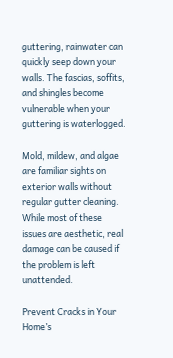guttering, rainwater can quickly seep down your walls. The fascias, soffits, and shingles become vulnerable when your guttering is waterlogged.

Mold, mildew, and algae are familiar sights on exterior walls without regular gutter cleaning. While most of these issues are aesthetic, real damage can be caused if the problem is left unattended.

Prevent Cracks in Your Home’s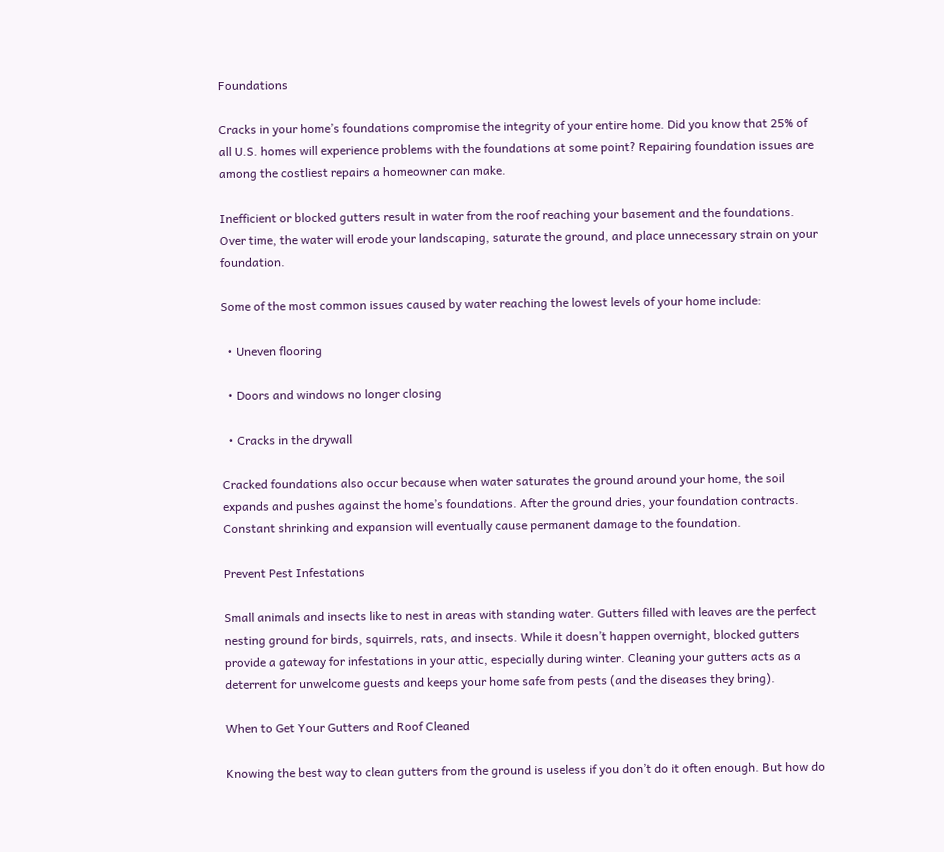Foundations

Cracks in your home’s foundations compromise the integrity of your entire home. Did you know that 25% of all U.S. homes will experience problems with the foundations at some point? Repairing foundation issues are among the costliest repairs a homeowner can make.

Inefficient or blocked gutters result in water from the roof reaching your basement and the foundations. Over time, the water will erode your landscaping, saturate the ground, and place unnecessary strain on your foundation.

Some of the most common issues caused by water reaching the lowest levels of your home include:

  • Uneven flooring

  • Doors and windows no longer closing

  • Cracks in the drywall

Cracked foundations also occur because when water saturates the ground around your home, the soil expands and pushes against the home’s foundations. After the ground dries, your foundation contracts. Constant shrinking and expansion will eventually cause permanent damage to the foundation.

Prevent Pest Infestations

Small animals and insects like to nest in areas with standing water. Gutters filled with leaves are the perfect nesting ground for birds, squirrels, rats, and insects. While it doesn’t happen overnight, blocked gutters provide a gateway for infestations in your attic, especially during winter. Cleaning your gutters acts as a deterrent for unwelcome guests and keeps your home safe from pests (and the diseases they bring).

When to Get Your Gutters and Roof Cleaned

Knowing the best way to clean gutters from the ground is useless if you don’t do it often enough. But how do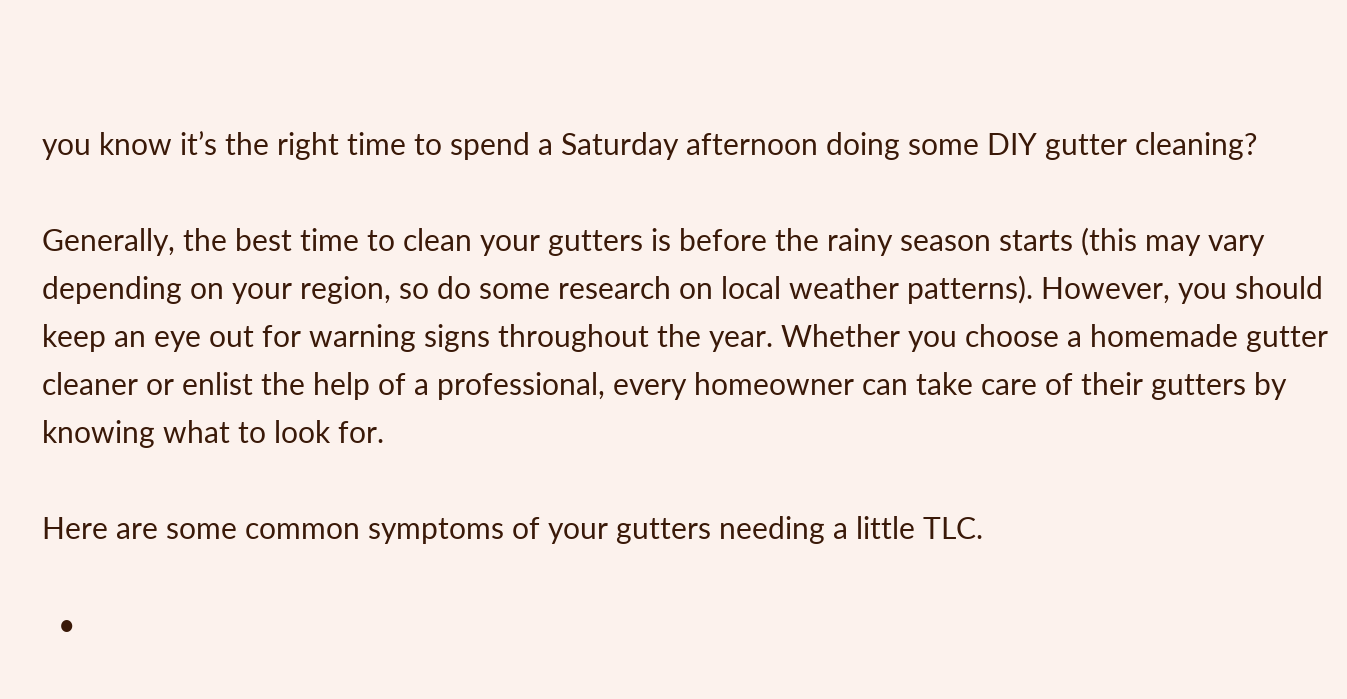you know it’s the right time to spend a Saturday afternoon doing some DIY gutter cleaning?

Generally, the best time to clean your gutters is before the rainy season starts (this may vary depending on your region, so do some research on local weather patterns). However, you should keep an eye out for warning signs throughout the year. Whether you choose a homemade gutter cleaner or enlist the help of a professional, every homeowner can take care of their gutters by knowing what to look for.

Here are some common symptoms of your gutters needing a little TLC.

  •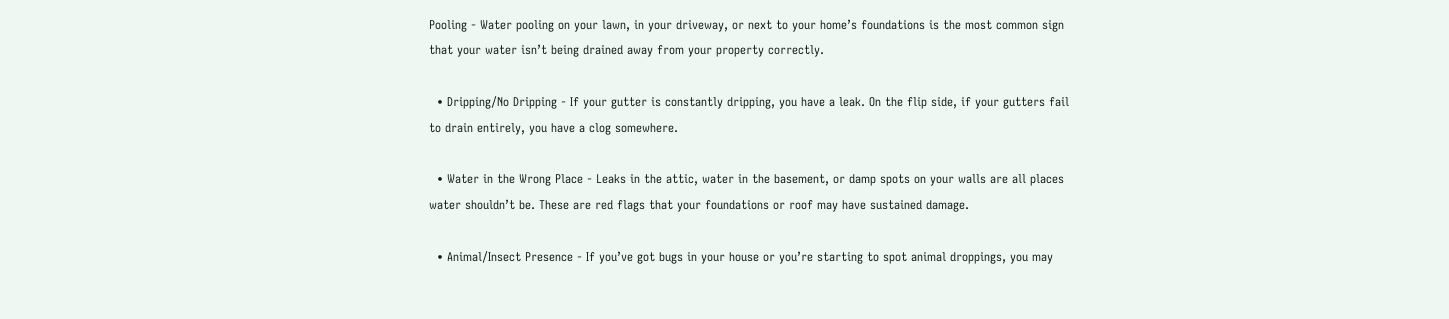Pooling - Water pooling on your lawn, in your driveway, or next to your home’s foundations is the most common sign that your water isn’t being drained away from your property correctly.

  • Dripping/No Dripping - If your gutter is constantly dripping, you have a leak. On the flip side, if your gutters fail to drain entirely, you have a clog somewhere.

  • Water in the Wrong Place - Leaks in the attic, water in the basement, or damp spots on your walls are all places water shouldn’t be. These are red flags that your foundations or roof may have sustained damage.

  • Animal/Insect Presence - If you’ve got bugs in your house or you’re starting to spot animal droppings, you may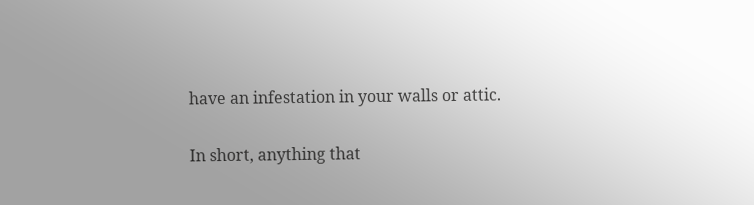have an infestation in your walls or attic.

In short, anything that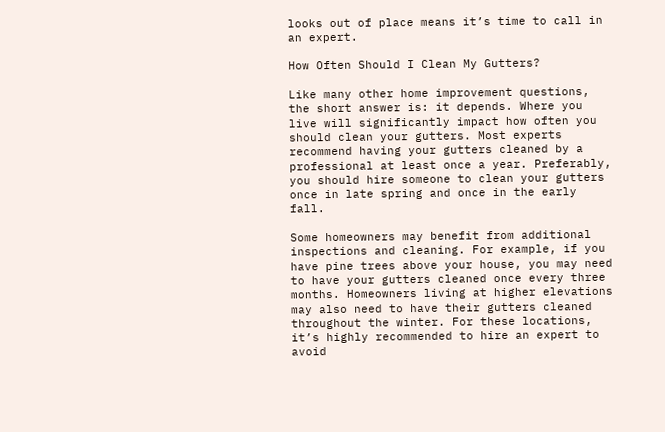looks out of place means it’s time to call in an expert.

How Often Should I Clean My Gutters?

Like many other home improvement questions, the short answer is: it depends. Where you live will significantly impact how often you should clean your gutters. Most experts recommend having your gutters cleaned by a professional at least once a year. Preferably, you should hire someone to clean your gutters once in late spring and once in the early fall.

Some homeowners may benefit from additional inspections and cleaning. For example, if you have pine trees above your house, you may need to have your gutters cleaned once every three months. Homeowners living at higher elevations may also need to have their gutters cleaned throughout the winter. For these locations, it’s highly recommended to hire an expert to avoid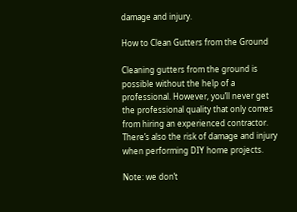damage and injury.

How to Clean Gutters from the Ground

Cleaning gutters from the ground is possible without the help of a professional. However, you’ll never get the professional quality that only comes from hiring an experienced contractor. There’s also the risk of damage and injury when performing DIY home projects.

Note: we don’t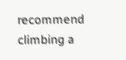recommend climbing a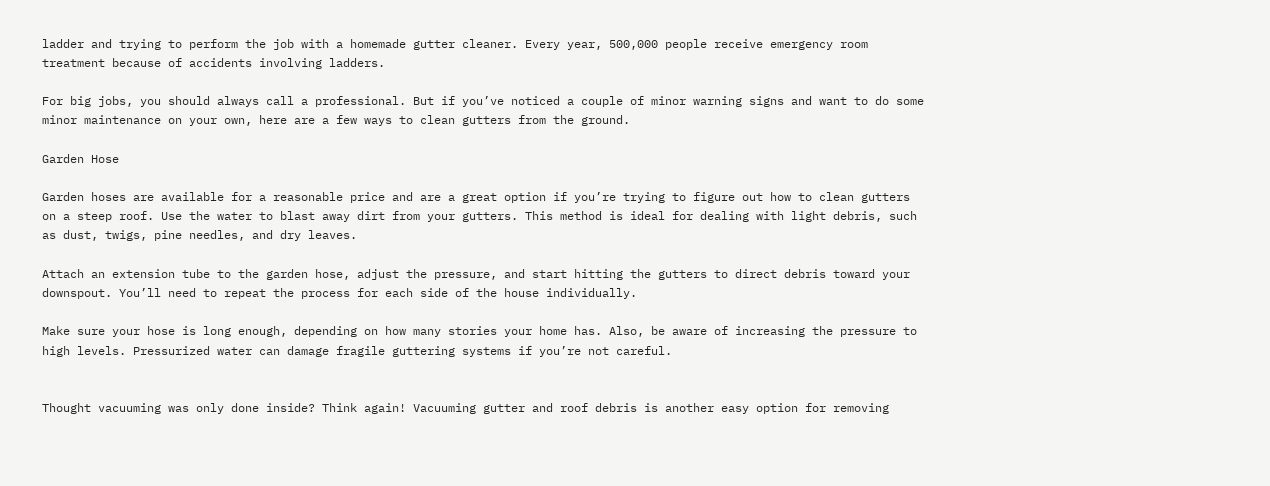ladder and trying to perform the job with a homemade gutter cleaner. Every year, 500,000 people receive emergency room treatment because of accidents involving ladders.

For big jobs, you should always call a professional. But if you’ve noticed a couple of minor warning signs and want to do some minor maintenance on your own, here are a few ways to clean gutters from the ground.

Garden Hose

Garden hoses are available for a reasonable price and are a great option if you’re trying to figure out how to clean gutters on a steep roof. Use the water to blast away dirt from your gutters. This method is ideal for dealing with light debris, such as dust, twigs, pine needles, and dry leaves.

Attach an extension tube to the garden hose, adjust the pressure, and start hitting the gutters to direct debris toward your downspout. You’ll need to repeat the process for each side of the house individually.

Make sure your hose is long enough, depending on how many stories your home has. Also, be aware of increasing the pressure to high levels. Pressurized water can damage fragile guttering systems if you’re not careful.


Thought vacuuming was only done inside? Think again! Vacuuming gutter and roof debris is another easy option for removing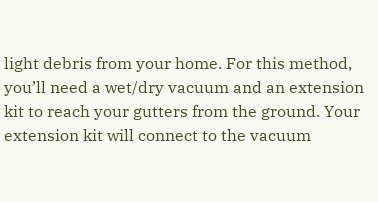light debris from your home. For this method, you’ll need a wet/dry vacuum and an extension kit to reach your gutters from the ground. Your extension kit will connect to the vacuum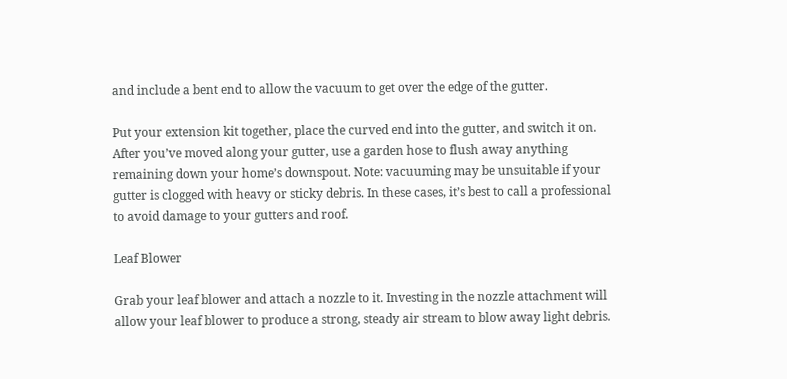and include a bent end to allow the vacuum to get over the edge of the gutter.

Put your extension kit together, place the curved end into the gutter, and switch it on. After you’ve moved along your gutter, use a garden hose to flush away anything remaining down your home’s downspout. Note: vacuuming may be unsuitable if your gutter is clogged with heavy or sticky debris. In these cases, it’s best to call a professional to avoid damage to your gutters and roof.

Leaf Blower

Grab your leaf blower and attach a nozzle to it. Investing in the nozzle attachment will allow your leaf blower to produce a strong, steady air stream to blow away light debris.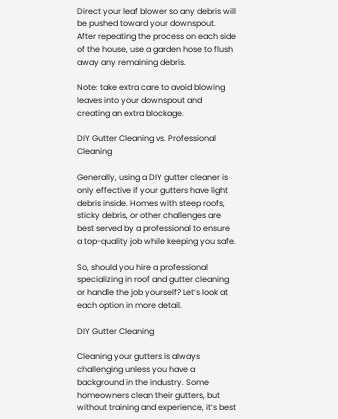Direct your leaf blower so any debris will be pushed toward your downspout. After repeating the process on each side of the house, use a garden hose to flush away any remaining debris.

Note: take extra care to avoid blowing leaves into your downspout and creating an extra blockage.

DIY Gutter Cleaning vs. Professional Cleaning

Generally, using a DIY gutter cleaner is only effective if your gutters have light debris inside. Homes with steep roofs, sticky debris, or other challenges are best served by a professional to ensure a top-quality job while keeping you safe.

So, should you hire a professional specializing in roof and gutter cleaning or handle the job yourself? Let’s look at each option in more detail.

DIY Gutter Cleaning

Cleaning your gutters is always challenging unless you have a background in the industry. Some homeowners clean their gutters, but without training and experience, it’s best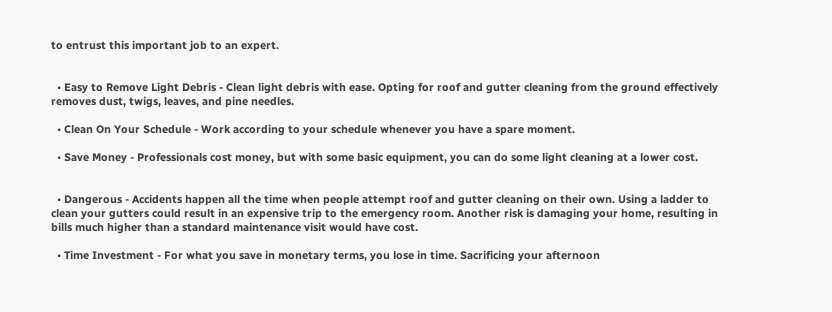to entrust this important job to an expert.


  • Easy to Remove Light Debris - Clean light debris with ease. Opting for roof and gutter cleaning from the ground effectively removes dust, twigs, leaves, and pine needles.

  • Clean On Your Schedule - Work according to your schedule whenever you have a spare moment.

  • Save Money - Professionals cost money, but with some basic equipment, you can do some light cleaning at a lower cost.


  • Dangerous - Accidents happen all the time when people attempt roof and gutter cleaning on their own. Using a ladder to clean your gutters could result in an expensive trip to the emergency room. Another risk is damaging your home, resulting in bills much higher than a standard maintenance visit would have cost.

  • Time Investment - For what you save in monetary terms, you lose in time. Sacrificing your afternoon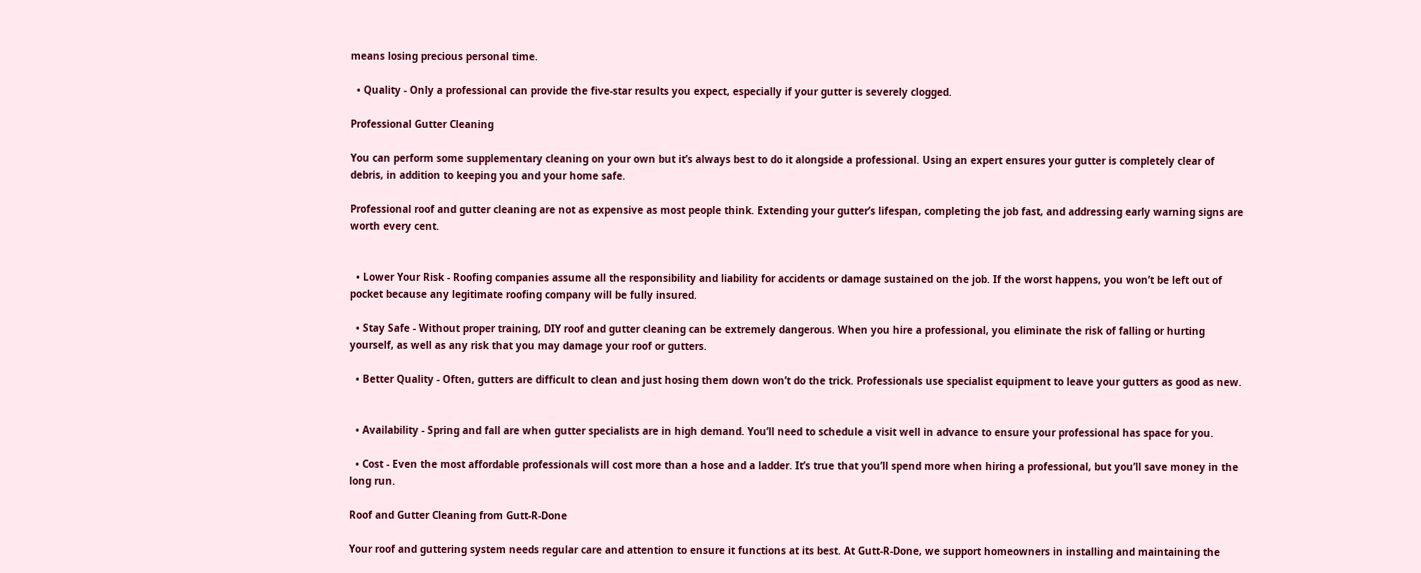means losing precious personal time.

  • Quality - Only a professional can provide the five-star results you expect, especially if your gutter is severely clogged.

Professional Gutter Cleaning

You can perform some supplementary cleaning on your own but it’s always best to do it alongside a professional. Using an expert ensures your gutter is completely clear of debris, in addition to keeping you and your home safe.

Professional roof and gutter cleaning are not as expensive as most people think. Extending your gutter’s lifespan, completing the job fast, and addressing early warning signs are worth every cent.


  • Lower Your Risk - Roofing companies assume all the responsibility and liability for accidents or damage sustained on the job. If the worst happens, you won’t be left out of pocket because any legitimate roofing company will be fully insured.

  • Stay Safe - Without proper training, DIY roof and gutter cleaning can be extremely dangerous. When you hire a professional, you eliminate the risk of falling or hurting yourself, as well as any risk that you may damage your roof or gutters.

  • Better Quality - Often, gutters are difficult to clean and just hosing them down won’t do the trick. Professionals use specialist equipment to leave your gutters as good as new.


  • Availability - Spring and fall are when gutter specialists are in high demand. You’ll need to schedule a visit well in advance to ensure your professional has space for you.

  • Cost - Even the most affordable professionals will cost more than a hose and a ladder. It’s true that you’ll spend more when hiring a professional, but you’ll save money in the long run.

Roof and Gutter Cleaning from Gutt-R-Done

Your roof and guttering system needs regular care and attention to ensure it functions at its best. At Gutt-R-Done, we support homeowners in installing and maintaining the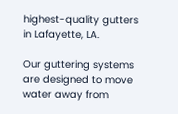highest-quality gutters in Lafayette, LA.

Our guttering systems are designed to move water away from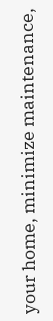your home, minimize maintenance,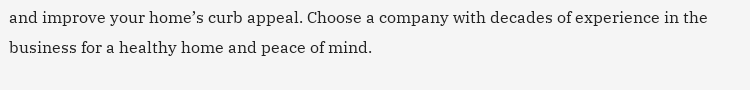and improve your home’s curb appeal. Choose a company with decades of experience in the business for a healthy home and peace of mind.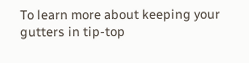To learn more about keeping your gutters in tip-top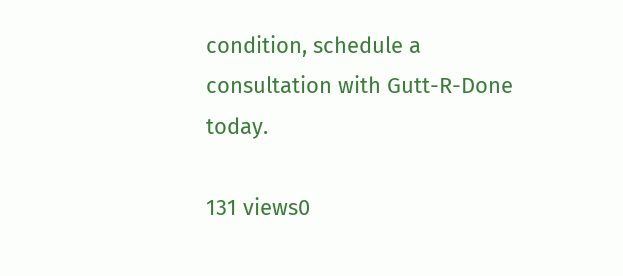condition, schedule a consultation with Gutt-R-Done today.

131 views0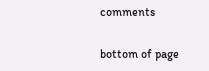comments


bottom of page